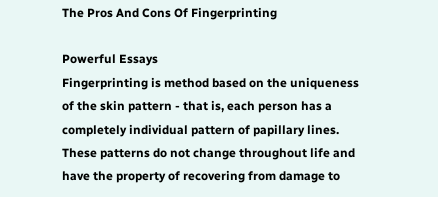The Pros And Cons Of Fingerprinting

Powerful Essays
Fingerprinting is method based on the uniqueness of the skin pattern - that is, each person has a completely individual pattern of papillary lines. These patterns do not change throughout life and have the property of recovering from damage to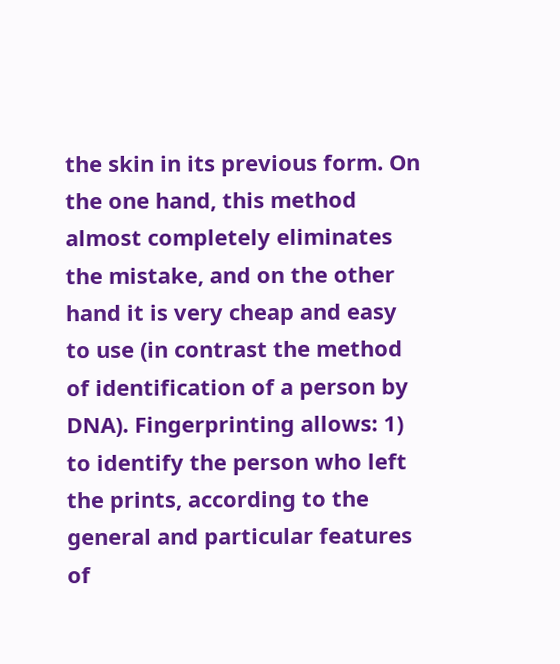the skin in its previous form. On the one hand, this method almost completely eliminates the mistake, and on the other hand it is very cheap and easy to use (in contrast the method of identification of a person by DNA). Fingerprinting allows: 1) to identify the person who left the prints, according to the general and particular features of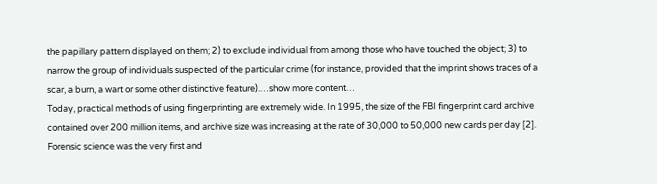the papillary pattern displayed on them; 2) to exclude individual from among those who have touched the object; 3) to narrow the group of individuals suspected of the particular crime (for instance, provided that the imprint shows traces of a scar, a burn, a wart or some other distinctive feature).…show more content…
Today, practical methods of using fingerprinting are extremely wide. In 1995, the size of the FBI fingerprint card archive contained over 200 million items, and archive size was increasing at the rate of 30,000 to 50,000 new cards per day [2]. Forensic science was the very first and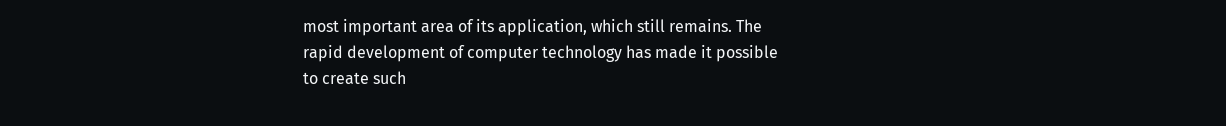most important area of its application, which still remains. The rapid development of computer technology has made it possible to create such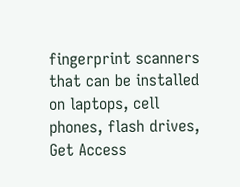fingerprint scanners that can be installed on laptops, cell phones, flash drives,
Get Access